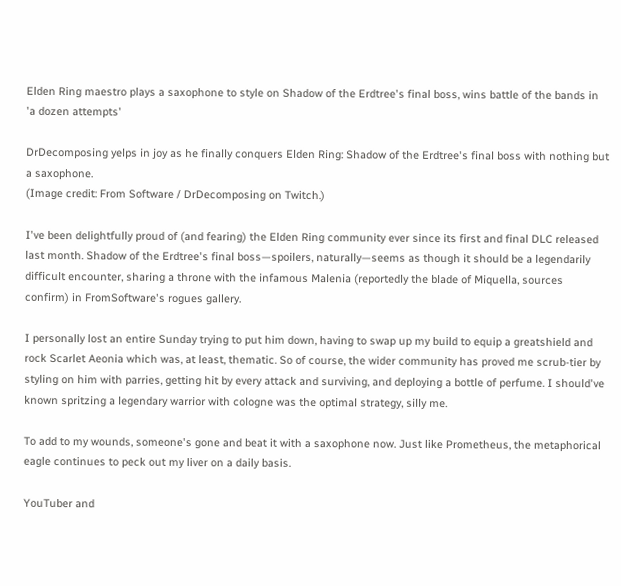Elden Ring maestro plays a saxophone to style on Shadow of the Erdtree's final boss, wins battle of the bands in 'a dozen attempts'

DrDecomposing yelps in joy as he finally conquers Elden Ring: Shadow of the Erdtree's final boss with nothing but a saxophone.
(Image credit: From Software / DrDecomposing on Twitch.)

I've been delightfully proud of (and fearing) the Elden Ring community ever since its first and final DLC released last month. Shadow of the Erdtree's final boss—spoilers, naturally—seems as though it should be a legendarily difficult encounter, sharing a throne with the infamous Malenia (reportedly the blade of Miquella, sources confirm) in FromSoftware's rogues gallery.

I personally lost an entire Sunday trying to put him down, having to swap up my build to equip a greatshield and rock Scarlet Aeonia which was, at least, thematic. So of course, the wider community has proved me scrub-tier by styling on him with parries, getting hit by every attack and surviving, and deploying a bottle of perfume. I should've known spritzing a legendary warrior with cologne was the optimal strategy, silly me.

To add to my wounds, someone's gone and beat it with a saxophone now. Just like Prometheus, the metaphorical eagle continues to peck out my liver on a daily basis.

YouTuber and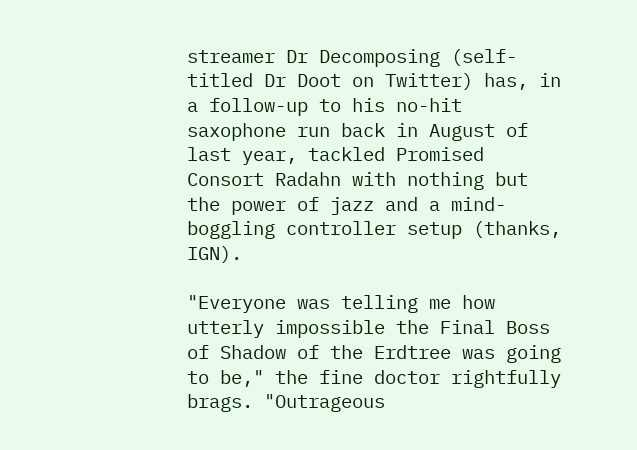streamer Dr Decomposing (self-titled Dr Doot on Twitter) has, in a follow-up to his no-hit saxophone run back in August of last year, tackled Promised Consort Radahn with nothing but the power of jazz and a mind-boggling controller setup (thanks, IGN).

"Everyone was telling me how utterly impossible the Final Boss of Shadow of the Erdtree was going to be," the fine doctor rightfully brags. "Outrageous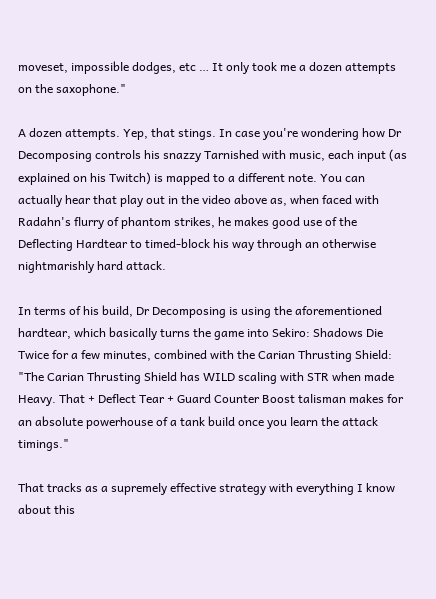moveset, impossible dodges, etc … It only took me a dozen attempts on the saxophone."

A dozen attempts. Yep, that stings. In case you're wondering how Dr Decomposing controls his snazzy Tarnished with music, each input (as explained on his Twitch) is mapped to a different note. You can actually hear that play out in the video above as, when faced with Radahn's flurry of phantom strikes, he makes good use of the Deflecting Hardtear to timed-block his way through an otherwise nightmarishly hard attack.

In terms of his build, Dr Decomposing is using the aforementioned hardtear, which basically turns the game into Sekiro: Shadows Die Twice for a few minutes, combined with the Carian Thrusting Shield: "The Carian Thrusting Shield has WILD scaling with STR when made Heavy. That + Deflect Tear + Guard Counter Boost talisman makes for an absolute powerhouse of a tank build once you learn the attack timings."

That tracks as a supremely effective strategy with everything I know about this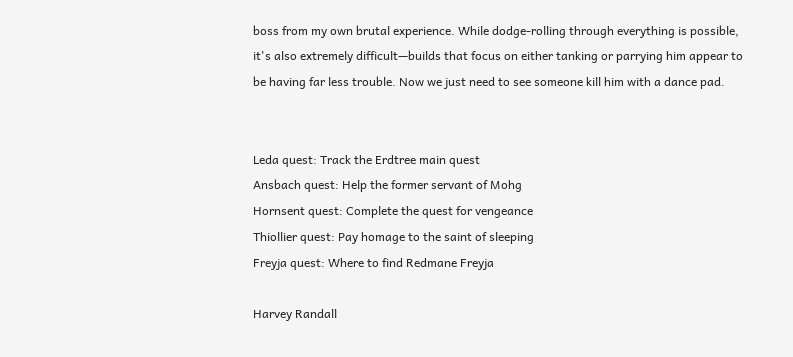boss from my own brutal experience. While dodge-rolling through everything is possible, it's also extremely difficult—builds that focus on either tanking or parrying him appear to be having far less trouble. Now we just need to see someone kill him with a dance pad.


Leda quest: Track the Erdtree main quest
Ansbach quest: Help the former servant of Mohg
Hornsent quest: Complete the quest for vengeance
Thiollier quest: Pay homage to the saint of sleeping
Freyja quest: Where to find Redmane Freyja

Harvey Randall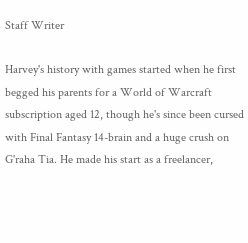Staff Writer

Harvey's history with games started when he first begged his parents for a World of Warcraft subscription aged 12, though he's since been cursed with Final Fantasy 14-brain and a huge crush on G'raha Tia. He made his start as a freelancer,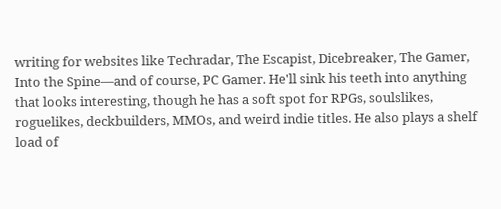writing for websites like Techradar, The Escapist, Dicebreaker, The Gamer, Into the Spine—and of course, PC Gamer. He'll sink his teeth into anything that looks interesting, though he has a soft spot for RPGs, soulslikes, roguelikes, deckbuilders, MMOs, and weird indie titles. He also plays a shelf load of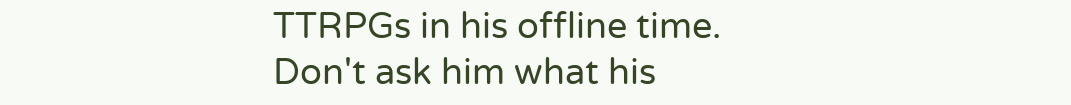TTRPGs in his offline time. Don't ask him what his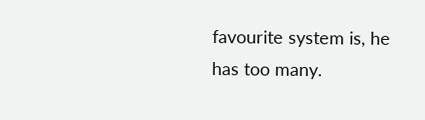favourite system is, he has too many.